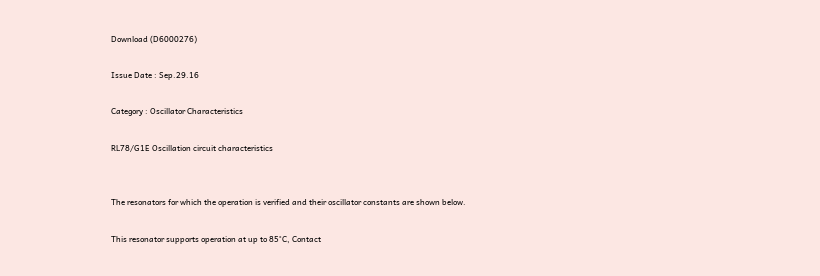Download (D6000276)

Issue Date : Sep.29.16

Category : Oscillator Characteristics

RL78/G1E Oscillation circuit characteristics


The resonators for which the operation is verified and their oscillator constants are shown below.

This resonator supports operation at up to 85°C, Contact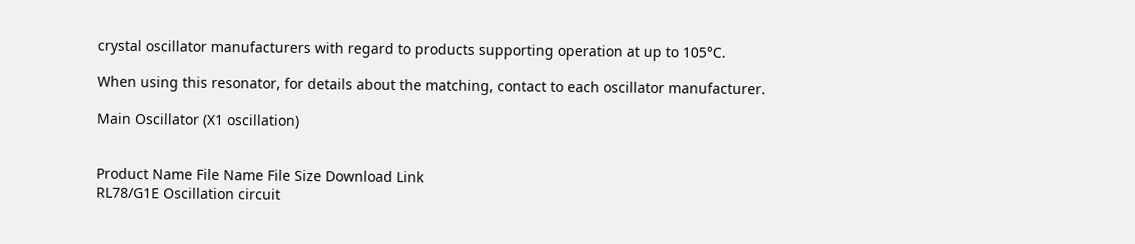crystal oscillator manufacturers with regard to products supporting operation at up to 105°C.

When using this resonator, for details about the matching, contact to each oscillator manufacturer.

Main Oscillator (X1 oscillation)


Product Name File Name File Size Download Link
RL78/G1E Oscillation circuit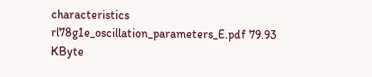characteristics rl78g1e_oscillation_parameters_E.pdf 79.93 KByte